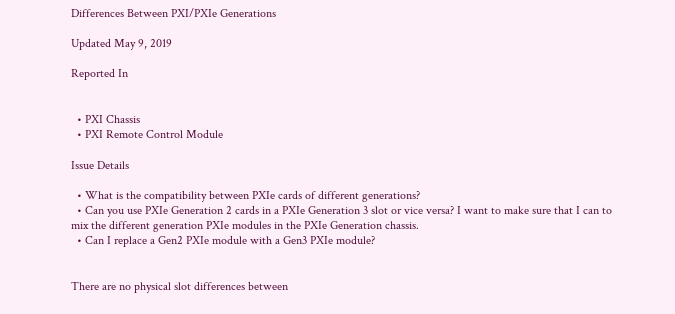Differences Between PXI/PXIe Generations

Updated May 9, 2019

Reported In


  • PXI Chassis
  • PXI Remote Control Module

Issue Details

  • What is the compatibility between PXIe cards of different generations?
  • Can you use PXIe Generation 2 cards in a PXIe Generation 3 slot or vice versa? I want to make sure that I can to mix the different generation PXIe modules in the PXIe Generation chassis.
  • Can I replace a Gen2 PXIe module with a Gen3 PXIe module?


There are no physical slot differences between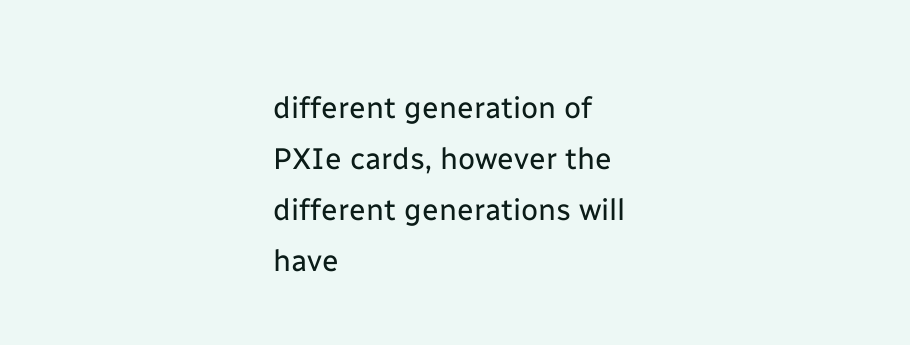different generation of PXIe cards, however the different generations will have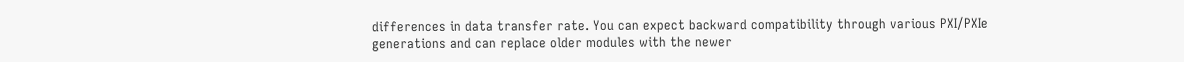differences in data transfer rate. You can expect backward compatibility through various PXI/PXIe generations and can replace older modules with the newer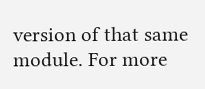version of that same module. For more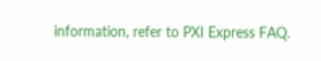information, refer to PXI Express FAQ.